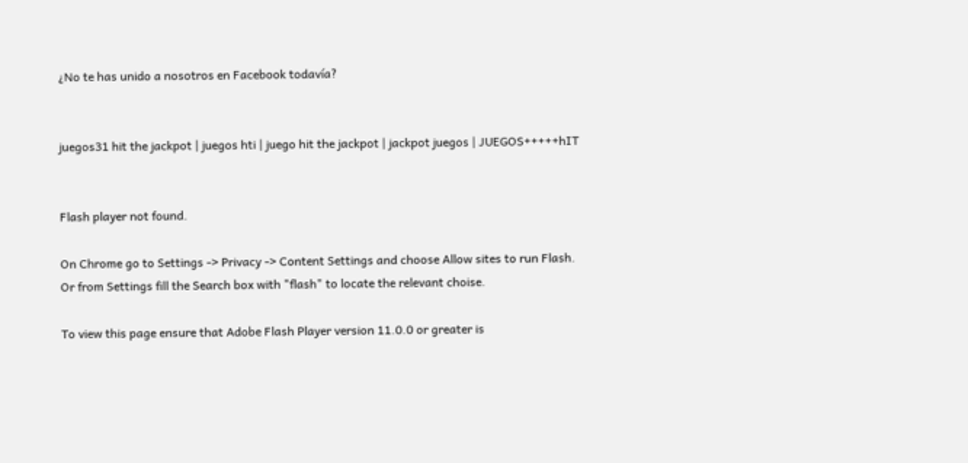¿No te has unido a nosotros en Facebook todavía?


juegos31 hit the jackpot | juegos hti | juego hit the jackpot | jackpot juegos | JUEGOS+++++hIT


Flash player not found.

On Chrome go to Settings -> Privacy -> Content Settings and choose Allow sites to run Flash.
Or from Settings fill the Search box with "flash" to locate the relevant choise.

To view this page ensure that Adobe Flash Player version 11.0.0 or greater is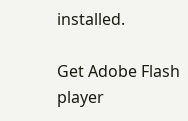installed.

Get Adobe Flash player